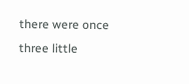there were once three little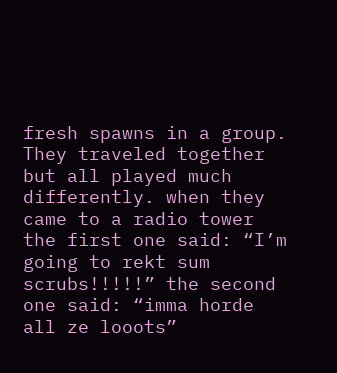fresh spawns in a group. They traveled together but all played much differently. when they came to a radio tower the first one said: “I’m going to rekt sum scrubs!!!!!” the second one said: “imma horde all ze looots”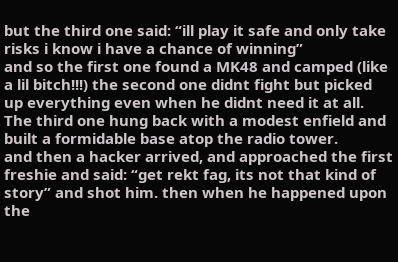but the third one said: “ill play it safe and only take risks i know i have a chance of winning”
and so the first one found a MK48 and camped (like a lil bitch!!!) the second one didnt fight but picked up everything even when he didnt need it at all. The third one hung back with a modest enfield and built a formidable base atop the radio tower.
and then a hacker arrived, and approached the first freshie and said: “get rekt fag, its not that kind of story” and shot him. then when he happened upon the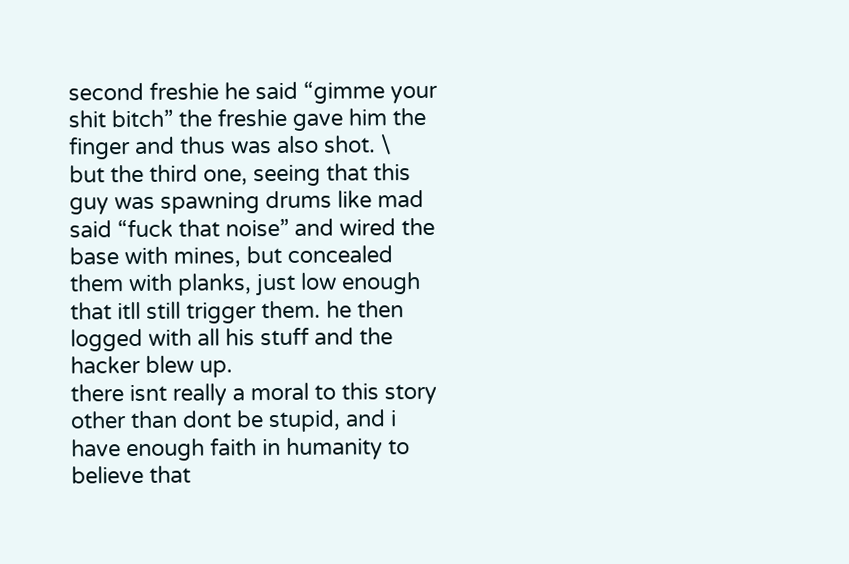second freshie he said “gimme your shit bitch” the freshie gave him the finger and thus was also shot. \
but the third one, seeing that this guy was spawning drums like mad said “fuck that noise” and wired the base with mines, but concealed them with planks, just low enough that itll still trigger them. he then logged with all his stuff and the hacker blew up.
there isnt really a moral to this story other than dont be stupid, and i have enough faith in humanity to believe that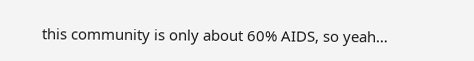this community is only about 60% AIDS, so yeah…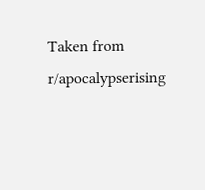Taken from r/apocalypserising